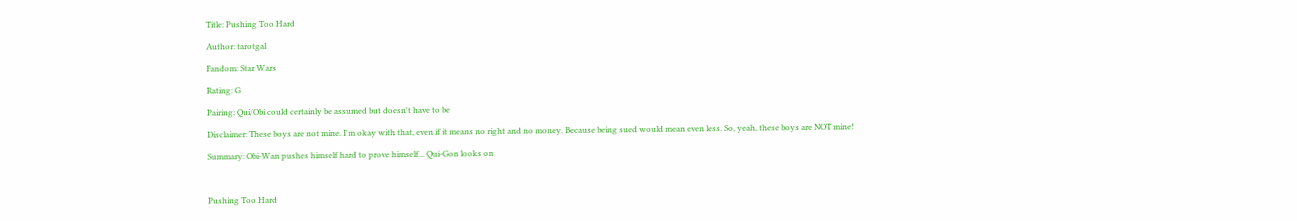Title: Pushing Too Hard

Author: tarotgal

Fandom: Star Wars

Rating: G

Pairing: Qui/Obi could certainly be assumed but doesn't have to be

Disclaimer: These boys are not mine. I'm okay with that, even if it means no right and no money. Because being sued would mean even less. So, yeah, these boys are NOT mine!

Summary: Obi-Wan pushes himself hard to prove himself... Qui-Gon looks on



Pushing Too Hard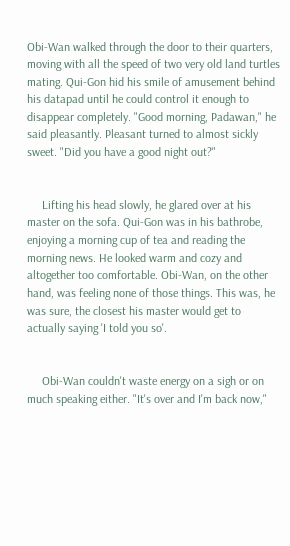Obi-Wan walked through the door to their quarters, moving with all the speed of two very old land turtles mating. Qui-Gon hid his smile of amusement behind his datapad until he could control it enough to disappear completely. "Good morning, Padawan," he said pleasantly. Pleasant turned to almost sickly sweet. "Did you have a good night out?"


     Lifting his head slowly, he glared over at his master on the sofa. Qui-Gon was in his bathrobe, enjoying a morning cup of tea and reading the morning news. He looked warm and cozy and altogether too comfortable. Obi-Wan, on the other hand, was feeling none of those things. This was, he was sure, the closest his master would get to actually saying 'I told you so'.


     Obi-Wan couldn't waste energy on a sigh or on much speaking either. "It's over and I'm back now,"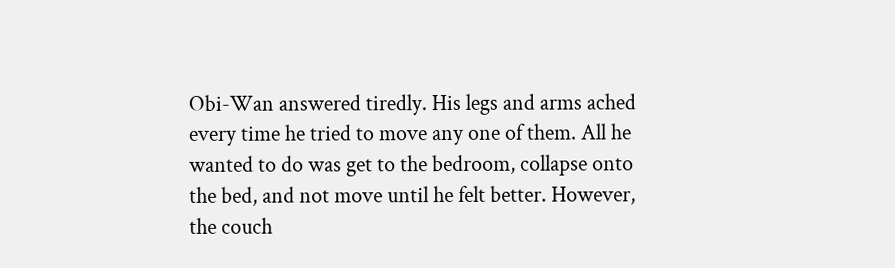Obi-Wan answered tiredly. His legs and arms ached every time he tried to move any one of them. All he wanted to do was get to the bedroom, collapse onto the bed, and not move until he felt better. However, the couch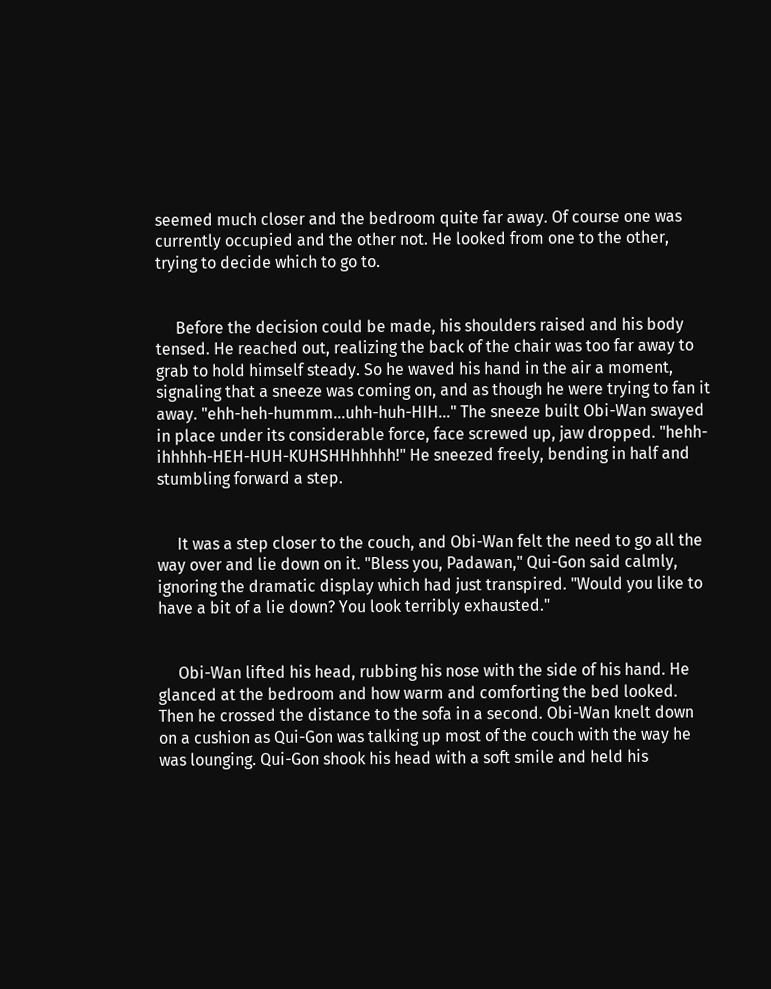seemed much closer and the bedroom quite far away. Of course one was currently occupied and the other not. He looked from one to the other, trying to decide which to go to.


     Before the decision could be made, his shoulders raised and his body tensed. He reached out, realizing the back of the chair was too far away to grab to hold himself steady. So he waved his hand in the air a moment, signaling that a sneeze was coming on, and as though he were trying to fan it away. "ehh-heh-hummm...uhh-huh-HIH..." The sneeze built Obi-Wan swayed in place under its considerable force, face screwed up, jaw dropped. "hehh-ihhhhh-HEH-HUH-KUHSHHhhhhh!" He sneezed freely, bending in half and stumbling forward a step.


     It was a step closer to the couch, and Obi-Wan felt the need to go all the way over and lie down on it. "Bless you, Padawan," Qui-Gon said calmly, ignoring the dramatic display which had just transpired. "Would you like to have a bit of a lie down? You look terribly exhausted."


     Obi-Wan lifted his head, rubbing his nose with the side of his hand. He glanced at the bedroom and how warm and comforting the bed looked. Then he crossed the distance to the sofa in a second. Obi-Wan knelt down on a cushion as Qui-Gon was talking up most of the couch with the way he was lounging. Qui-Gon shook his head with a soft smile and held his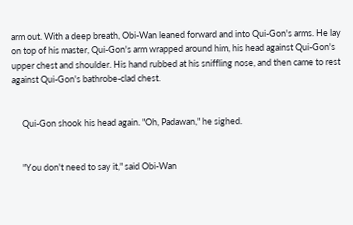arm out. With a deep breath, Obi-Wan leaned forward and into Qui-Gon's arms. He lay on top of his master, Qui-Gon's arm wrapped around him, his head against Qui-Gon's upper chest and shoulder. His hand rubbed at his sniffling nose, and then came to rest against Qui-Gon's bathrobe-clad chest.


     Qui-Gon shook his head again. "Oh, Padawan," he sighed.


     "You don't need to say it," said Obi-Wan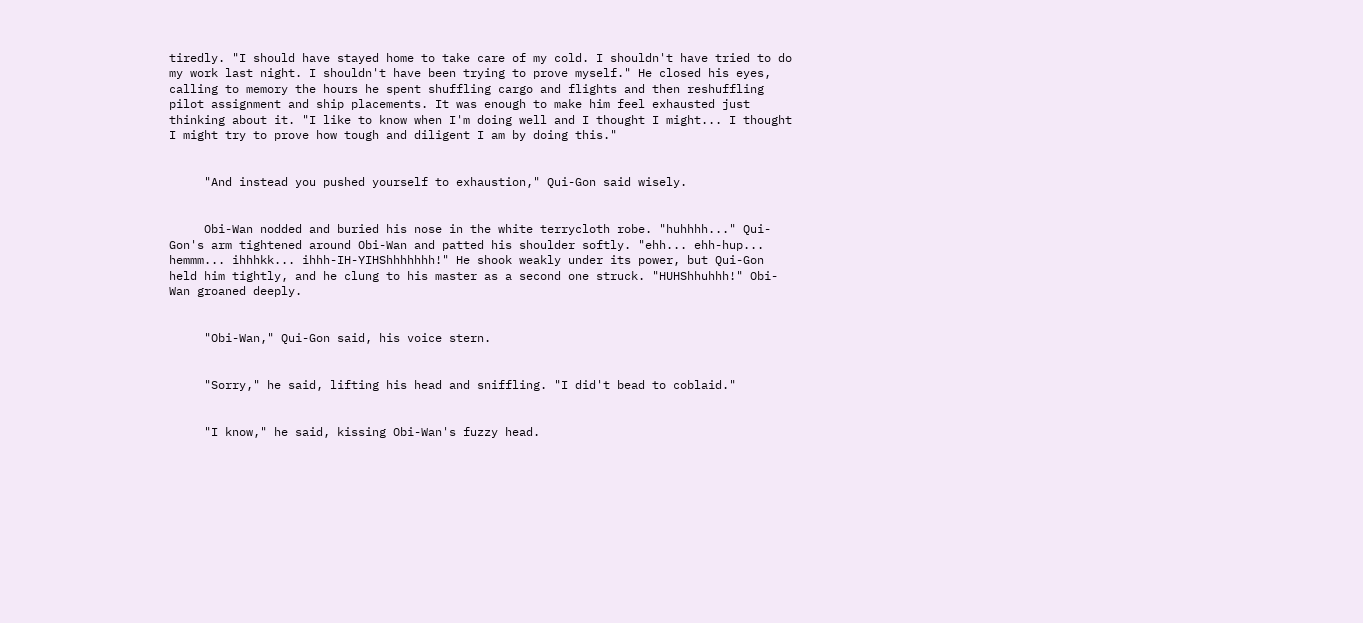tiredly. "I should have stayed home to take care of my cold. I shouldn't have tried to do my work last night. I shouldn't have been trying to prove myself." He closed his eyes, calling to memory the hours he spent shuffling cargo and flights and then reshuffling pilot assignment and ship placements. It was enough to make him feel exhausted just thinking about it. "I like to know when I'm doing well and I thought I might... I thought I might try to prove how tough and diligent I am by doing this."


     "And instead you pushed yourself to exhaustion," Qui-Gon said wisely.


     Obi-Wan nodded and buried his nose in the white terrycloth robe. "huhhhh..." Qui-Gon's arm tightened around Obi-Wan and patted his shoulder softly. "ehh... ehh-hup... hemmm... ihhhkk... ihhh-IH-YIHShhhhhhh!" He shook weakly under its power, but Qui-Gon held him tightly, and he clung to his master as a second one struck. "HUHShhuhhh!" Obi-Wan groaned deeply.


     "Obi-Wan," Qui-Gon said, his voice stern.


     "Sorry," he said, lifting his head and sniffling. "I did't bead to coblaid."


     "I know," he said, kissing Obi-Wan's fuzzy head.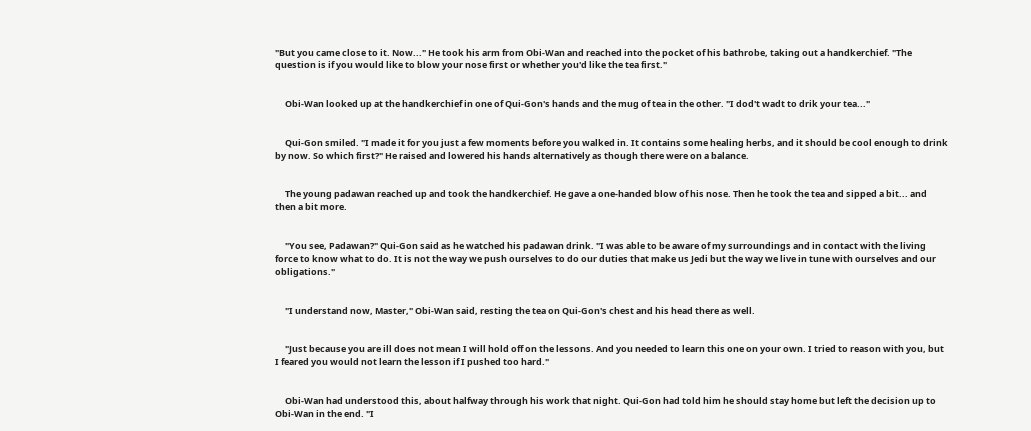"But you came close to it. Now..." He took his arm from Obi-Wan and reached into the pocket of his bathrobe, taking out a handkerchief. "The question is if you would like to blow your nose first or whether you'd like the tea first."


     Obi-Wan looked up at the handkerchief in one of Qui-Gon's hands and the mug of tea in the other. "I dod't wadt to drik your tea..."


     Qui-Gon smiled. "I made it for you just a few moments before you walked in. It contains some healing herbs, and it should be cool enough to drink by now. So which first?" He raised and lowered his hands alternatively as though there were on a balance.


     The young padawan reached up and took the handkerchief. He gave a one-handed blow of his nose. Then he took the tea and sipped a bit... and then a bit more.


     "You see, Padawan?" Qui-Gon said as he watched his padawan drink. "I was able to be aware of my surroundings and in contact with the living force to know what to do. It is not the way we push ourselves to do our duties that make us Jedi but the way we live in tune with ourselves and our obligations."


     "I understand now, Master," Obi-Wan said, resting the tea on Qui-Gon's chest and his head there as well.


     "Just because you are ill does not mean I will hold off on the lessons. And you needed to learn this one on your own. I tried to reason with you, but I feared you would not learn the lesson if I pushed too hard."


     Obi-Wan had understood this, about halfway through his work that night. Qui-Gon had told him he should stay home but left the decision up to Obi-Wan in the end. "I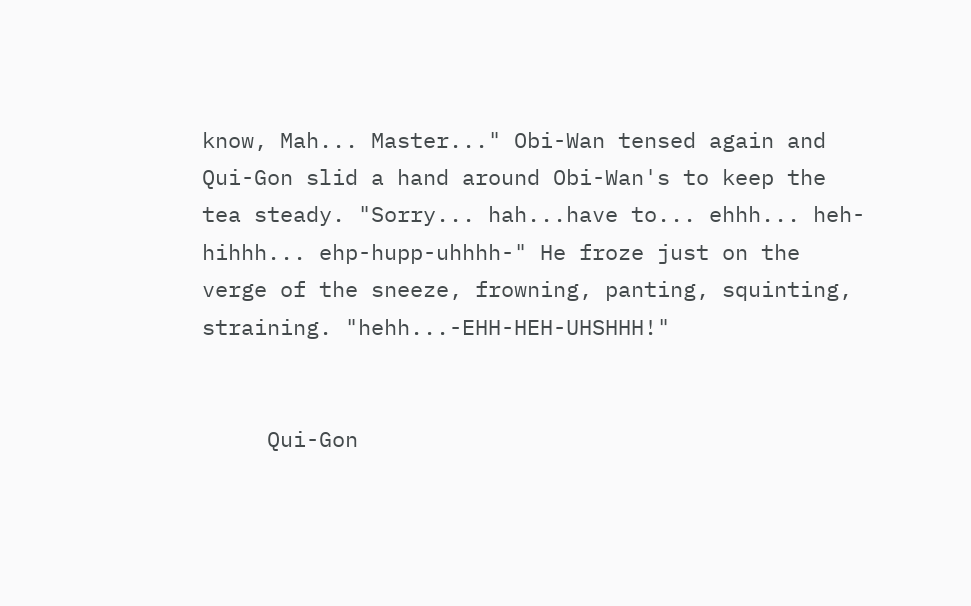know, Mah... Master..." Obi-Wan tensed again and Qui-Gon slid a hand around Obi-Wan's to keep the tea steady. "Sorry... hah...have to... ehhh... heh-hihhh... ehp-hupp-uhhhh-" He froze just on the verge of the sneeze, frowning, panting, squinting, straining. "hehh...-EHH-HEH-UHSHHH!"


     Qui-Gon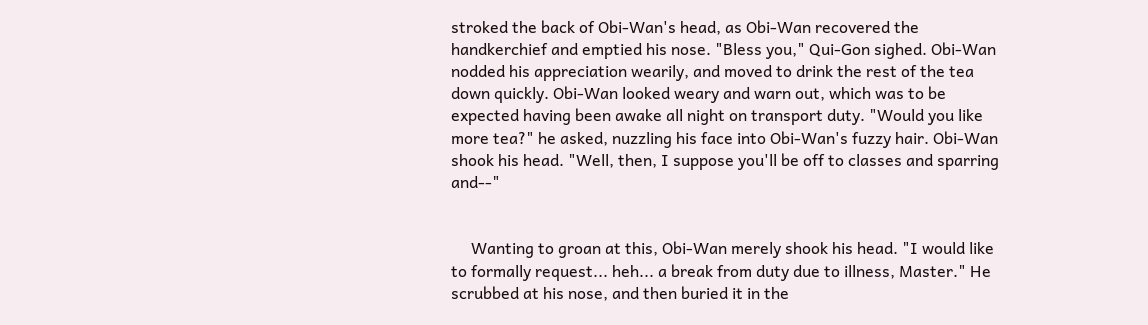stroked the back of Obi-Wan's head, as Obi-Wan recovered the handkerchief and emptied his nose. "Bless you," Qui-Gon sighed. Obi-Wan nodded his appreciation wearily, and moved to drink the rest of the tea down quickly. Obi-Wan looked weary and warn out, which was to be expected having been awake all night on transport duty. "Would you like more tea?" he asked, nuzzling his face into Obi-Wan's fuzzy hair. Obi-Wan shook his head. "Well, then, I suppose you'll be off to classes and sparring and--"


     Wanting to groan at this, Obi-Wan merely shook his head. "I would like to formally request... heh... a break from duty due to illness, Master." He scrubbed at his nose, and then buried it in the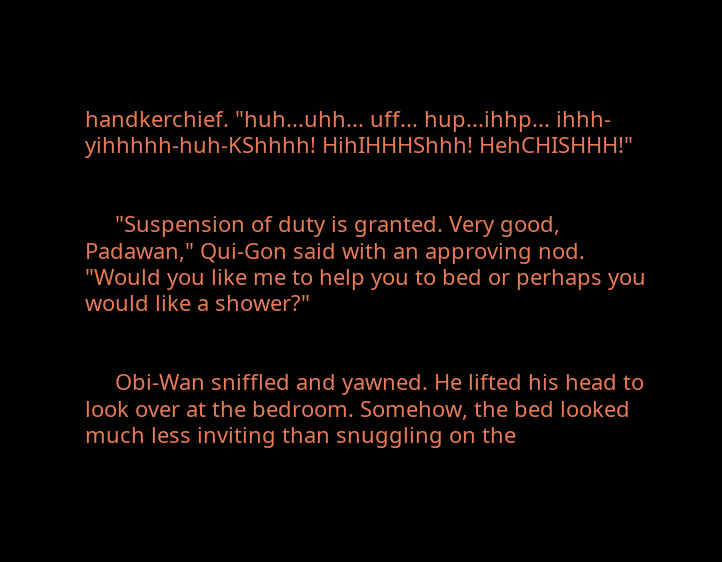handkerchief. "huh...uhh... uff... hup...ihhp... ihhh-yihhhhh-huh-KShhhh! HihIHHHShhh! HehCHISHHH!"


     "Suspension of duty is granted. Very good, Padawan," Qui-Gon said with an approving nod. "Would you like me to help you to bed or perhaps you would like a shower?"


     Obi-Wan sniffled and yawned. He lifted his head to look over at the bedroom. Somehow, the bed looked much less inviting than snuggling on the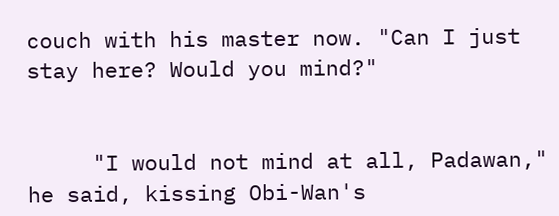couch with his master now. "Can I just stay here? Would you mind?"


     "I would not mind at all, Padawan," he said, kissing Obi-Wan's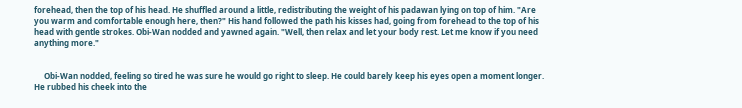forehead, then the top of his head. He shuffled around a little, redistributing the weight of his padawan lying on top of him. "Are you warm and comfortable enough here, then?" His hand followed the path his kisses had, going from forehead to the top of his head with gentle strokes. Obi-Wan nodded and yawned again. "Well, then relax and let your body rest. Let me know if you need anything more."


     Obi-Wan nodded, feeling so tired he was sure he would go right to sleep. He could barely keep his eyes open a moment longer. He rubbed his cheek into the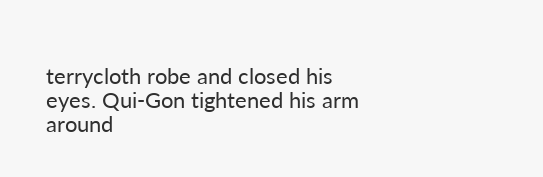terrycloth robe and closed his eyes. Qui-Gon tightened his arm around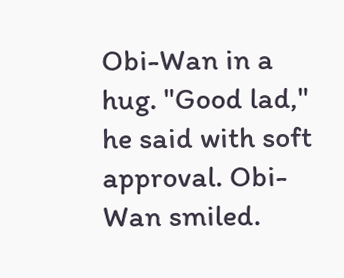Obi-Wan in a hug. "Good lad," he said with soft approval. Obi-Wan smiled.